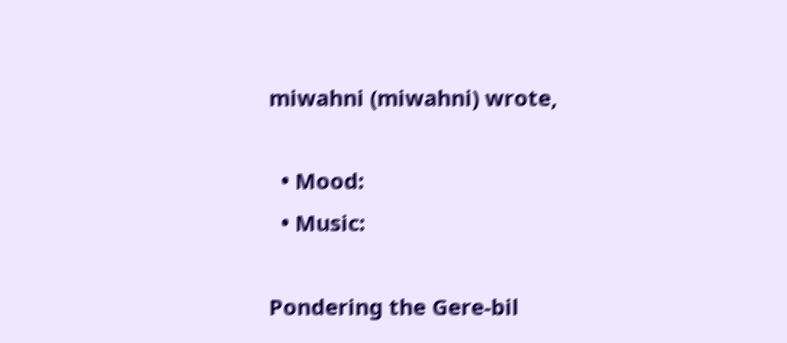miwahni (miwahni) wrote,

  • Mood:
  • Music:

Pondering the Gere-bil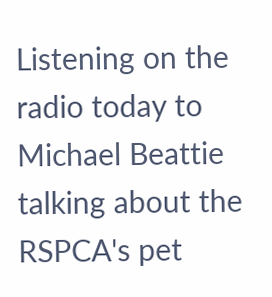Listening on the radio today to Michael Beattie talking about the RSPCA's pet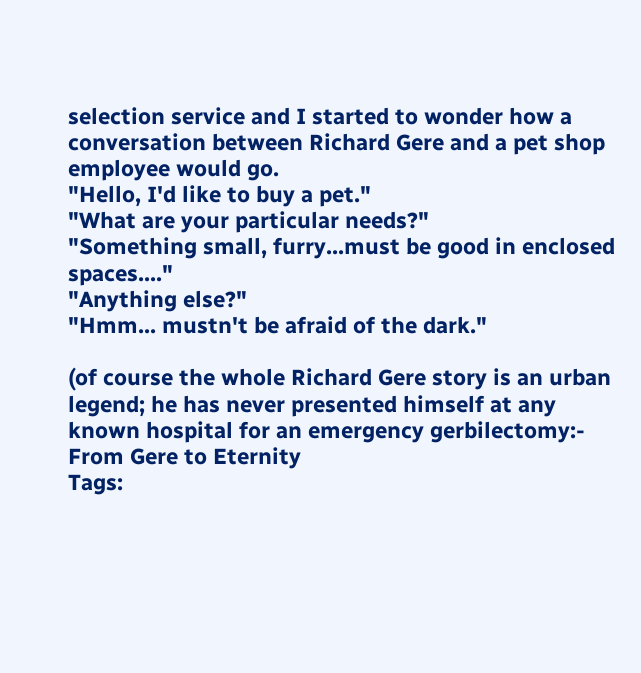selection service and I started to wonder how a conversation between Richard Gere and a pet shop employee would go.
"Hello, I'd like to buy a pet."
"What are your particular needs?"
"Something small, furry...must be good in enclosed spaces...."
"Anything else?"
"Hmm... mustn't be afraid of the dark."

(of course the whole Richard Gere story is an urban legend; he has never presented himself at any known hospital for an emergency gerbilectomy:- From Gere to Eternity
Tags: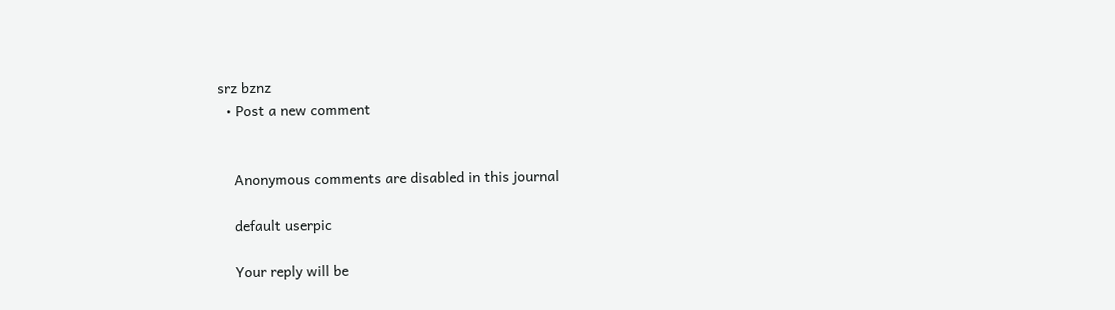srz bznz
  • Post a new comment


    Anonymous comments are disabled in this journal

    default userpic

    Your reply will be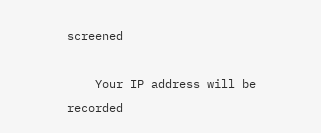screened

    Your IP address will be recorded